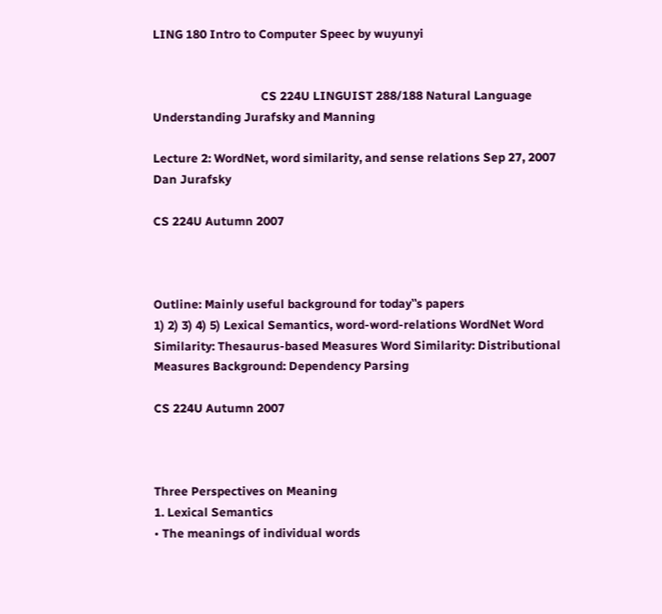LING 180 Intro to Computer Speec by wuyunyi


                                    CS 224U LINGUIST 288/188 Natural Language Understanding Jurafsky and Manning

Lecture 2: WordNet, word similarity, and sense relations Sep 27, 2007 Dan Jurafsky

CS 224U Autumn 2007



Outline: Mainly useful background for today‟s papers
1) 2) 3) 4) 5) Lexical Semantics, word-word-relations WordNet Word Similarity: Thesaurus-based Measures Word Similarity: Distributional Measures Background: Dependency Parsing

CS 224U Autumn 2007



Three Perspectives on Meaning
1. Lexical Semantics
• The meanings of individual words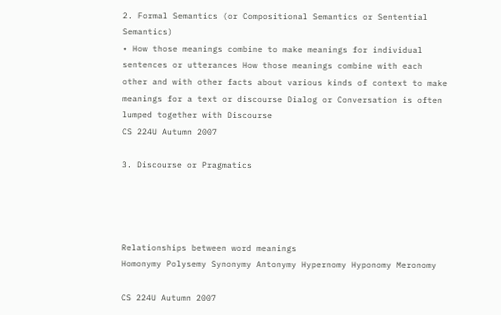2. Formal Semantics (or Compositional Semantics or Sentential Semantics)
• How those meanings combine to make meanings for individual sentences or utterances How those meanings combine with each other and with other facts about various kinds of context to make meanings for a text or discourse Dialog or Conversation is often lumped together with Discourse
CS 224U Autumn 2007

3. Discourse or Pragmatics




Relationships between word meanings
Homonymy Polysemy Synonymy Antonymy Hypernomy Hyponomy Meronomy

CS 224U Autumn 2007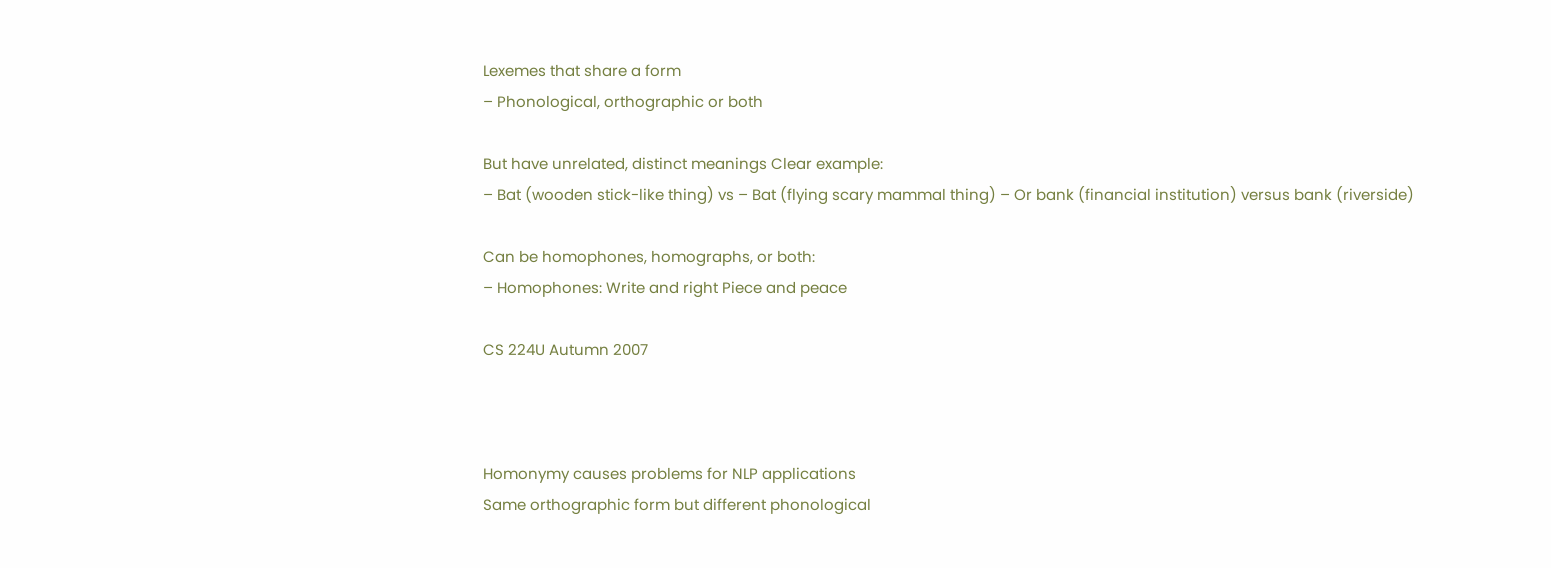Lexemes that share a form
– Phonological, orthographic or both

But have unrelated, distinct meanings Clear example:
– Bat (wooden stick-like thing) vs – Bat (flying scary mammal thing) – Or bank (financial institution) versus bank (riverside)

Can be homophones, homographs, or both:
– Homophones: Write and right Piece and peace

CS 224U Autumn 2007



Homonymy causes problems for NLP applications
Same orthographic form but different phonological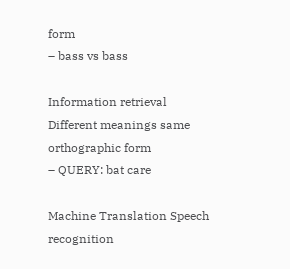form
– bass vs bass

Information retrieval
Different meanings same orthographic form
– QUERY: bat care

Machine Translation Speech recognition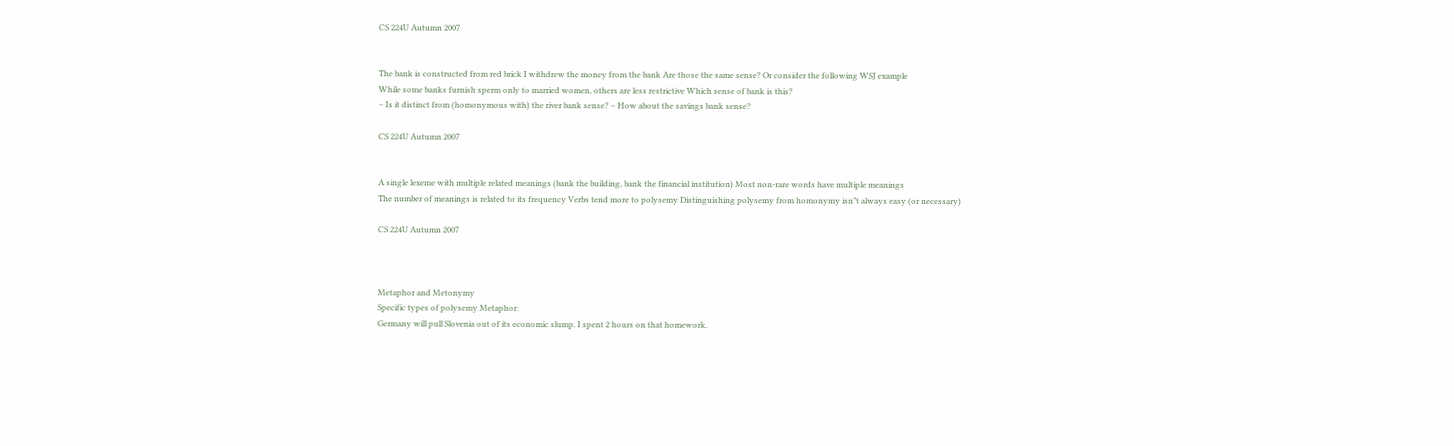CS 224U Autumn 2007


The bank is constructed from red brick I withdrew the money from the bank Are those the same sense? Or consider the following WSJ example
While some banks furnish sperm only to married women, others are less restrictive Which sense of bank is this?
– Is it distinct from (homonymous with) the river bank sense? – How about the savings bank sense?

CS 224U Autumn 2007


A single lexeme with multiple related meanings (bank the building, bank the financial institution) Most non-rare words have multiple meanings
The number of meanings is related to its frequency Verbs tend more to polysemy Distinguishing polysemy from homonymy isn‟t always easy (or necessary)

CS 224U Autumn 2007



Metaphor and Metonymy
Specific types of polysemy Metaphor:
Germany will pull Slovenia out of its economic slump. I spent 2 hours on that homework.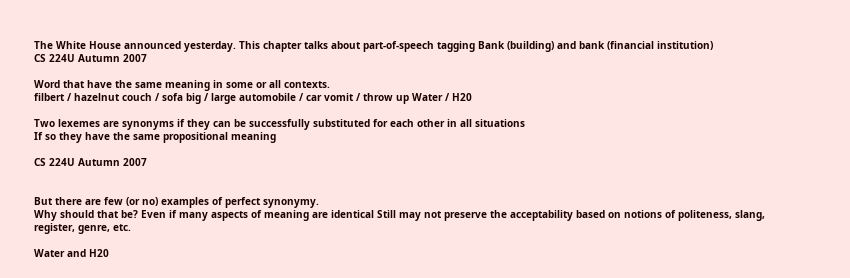The White House announced yesterday. This chapter talks about part-of-speech tagging Bank (building) and bank (financial institution)
CS 224U Autumn 2007

Word that have the same meaning in some or all contexts.
filbert / hazelnut couch / sofa big / large automobile / car vomit / throw up Water / H20

Two lexemes are synonyms if they can be successfully substituted for each other in all situations
If so they have the same propositional meaning

CS 224U Autumn 2007


But there are few (or no) examples of perfect synonymy.
Why should that be? Even if many aspects of meaning are identical Still may not preserve the acceptability based on notions of politeness, slang, register, genre, etc.

Water and H20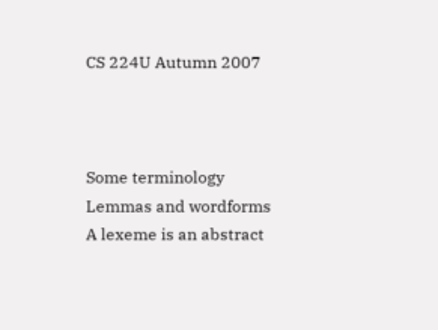CS 224U Autumn 2007



Some terminology
Lemmas and wordforms
A lexeme is an abstract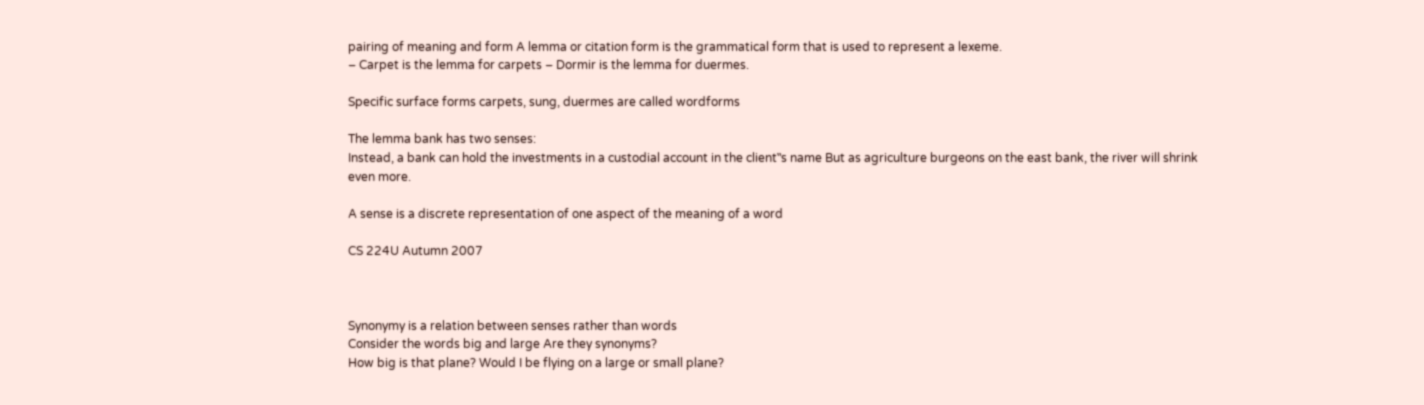pairing of meaning and form A lemma or citation form is the grammatical form that is used to represent a lexeme.
– Carpet is the lemma for carpets – Dormir is the lemma for duermes.

Specific surface forms carpets, sung, duermes are called wordforms

The lemma bank has two senses:
Instead, a bank can hold the investments in a custodial account in the client‟s name But as agriculture burgeons on the east bank, the river will shrink even more.

A sense is a discrete representation of one aspect of the meaning of a word

CS 224U Autumn 2007



Synonymy is a relation between senses rather than words
Consider the words big and large Are they synonyms?
How big is that plane? Would I be flying on a large or small plane?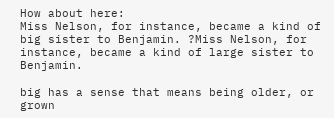How about here:
Miss Nelson, for instance, became a kind of big sister to Benjamin. ?Miss Nelson, for instance, became a kind of large sister to Benjamin.

big has a sense that means being older, or grown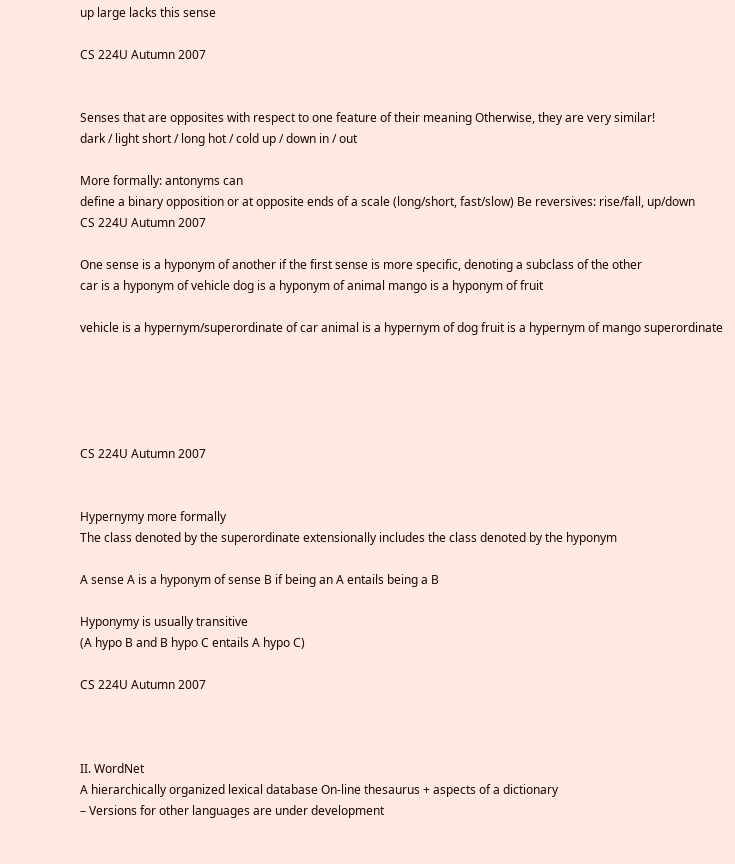up large lacks this sense

CS 224U Autumn 2007


Senses that are opposites with respect to one feature of their meaning Otherwise, they are very similar!
dark / light short / long hot / cold up / down in / out

More formally: antonyms can
define a binary opposition or at opposite ends of a scale (long/short, fast/slow) Be reversives: rise/fall, up/down
CS 224U Autumn 2007

One sense is a hyponym of another if the first sense is more specific, denoting a subclass of the other
car is a hyponym of vehicle dog is a hyponym of animal mango is a hyponym of fruit

vehicle is a hypernym/superordinate of car animal is a hypernym of dog fruit is a hypernym of mango superordinate





CS 224U Autumn 2007


Hypernymy more formally
The class denoted by the superordinate extensionally includes the class denoted by the hyponym

A sense A is a hyponym of sense B if being an A entails being a B

Hyponymy is usually transitive
(A hypo B and B hypo C entails A hypo C)

CS 224U Autumn 2007



II. WordNet
A hierarchically organized lexical database On-line thesaurus + aspects of a dictionary
– Versions for other languages are under development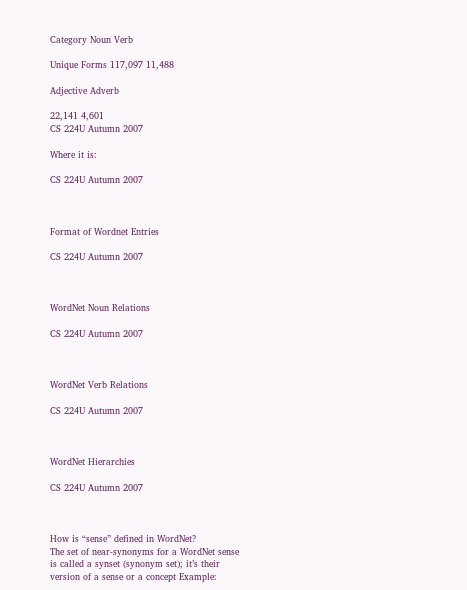Category Noun Verb

Unique Forms 117,097 11,488

Adjective Adverb

22,141 4,601
CS 224U Autumn 2007

Where it is:

CS 224U Autumn 2007



Format of Wordnet Entries

CS 224U Autumn 2007



WordNet Noun Relations

CS 224U Autumn 2007



WordNet Verb Relations

CS 224U Autumn 2007



WordNet Hierarchies

CS 224U Autumn 2007



How is “sense” defined in WordNet?
The set of near-synonyms for a WordNet sense is called a synset (synonym set); it’s their version of a sense or a concept Example: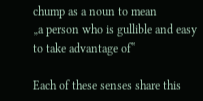chump as a noun to mean
„a person who is gullible and easy to take advantage of‟

Each of these senses share this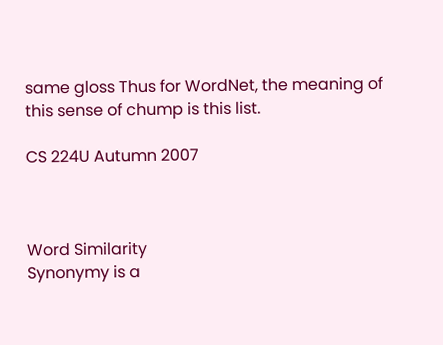same gloss Thus for WordNet, the meaning of this sense of chump is this list.

CS 224U Autumn 2007



Word Similarity
Synonymy is a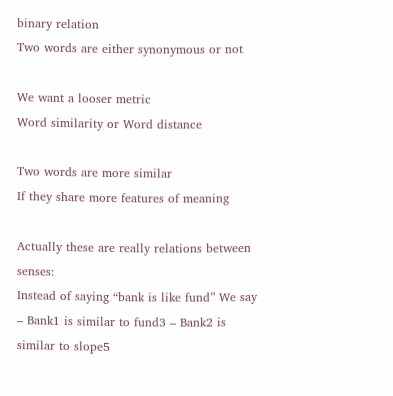binary relation
Two words are either synonymous or not

We want a looser metric
Word similarity or Word distance

Two words are more similar
If they share more features of meaning

Actually these are really relations between senses:
Instead of saying “bank is like fund” We say
– Bank1 is similar to fund3 – Bank2 is similar to slope5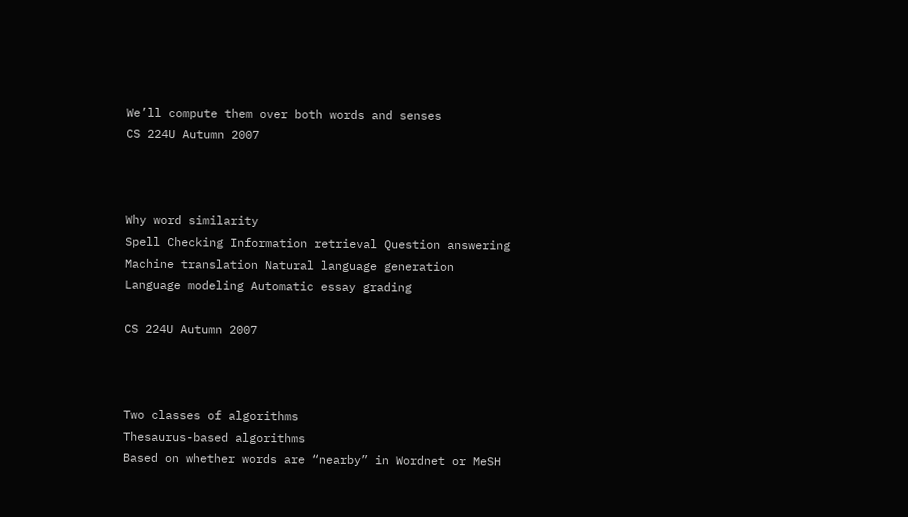We’ll compute them over both words and senses
CS 224U Autumn 2007



Why word similarity
Spell Checking Information retrieval Question answering Machine translation Natural language generation Language modeling Automatic essay grading

CS 224U Autumn 2007



Two classes of algorithms
Thesaurus-based algorithms
Based on whether words are “nearby” in Wordnet or MeSH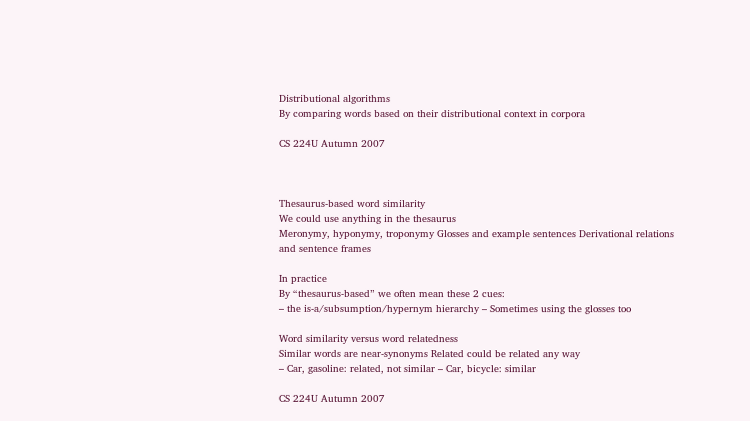Distributional algorithms
By comparing words based on their distributional context in corpora

CS 224U Autumn 2007



Thesaurus-based word similarity
We could use anything in the thesaurus
Meronymy, hyponymy, troponymy Glosses and example sentences Derivational relations and sentence frames

In practice
By “thesaurus-based” we often mean these 2 cues:
– the is-a/subsumption/hypernym hierarchy – Sometimes using the glosses too

Word similarity versus word relatedness
Similar words are near-synonyms Related could be related any way
– Car, gasoline: related, not similar – Car, bicycle: similar

CS 224U Autumn 2007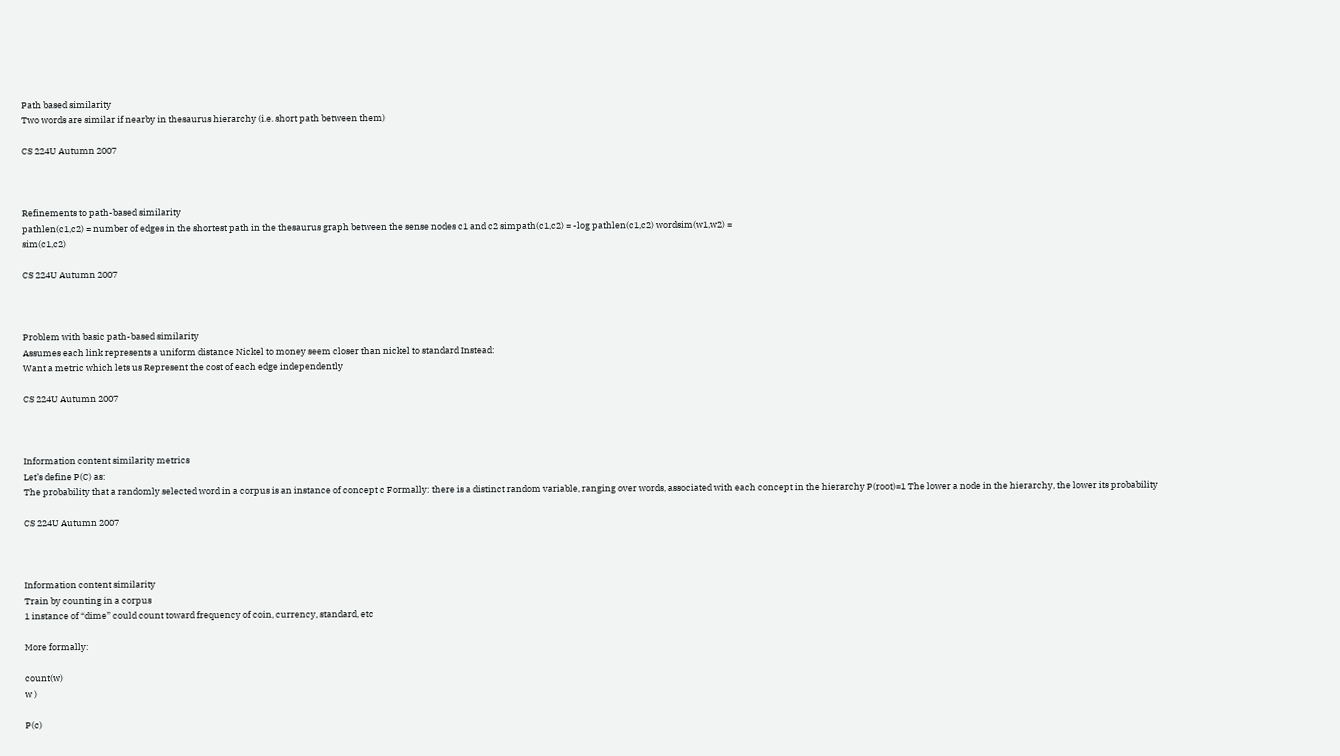Path based similarity
Two words are similar if nearby in thesaurus hierarchy (i.e. short path between them)

CS 224U Autumn 2007



Refinements to path-based similarity
pathlen(c1,c2) = number of edges in the shortest path in the thesaurus graph between the sense nodes c1 and c2 simpath(c1,c2) = -log pathlen(c1,c2) wordsim(w1,w2) =
sim(c1,c2)

CS 224U Autumn 2007



Problem with basic path-based similarity
Assumes each link represents a uniform distance Nickel to money seem closer than nickel to standard Instead:
Want a metric which lets us Represent the cost of each edge independently

CS 224U Autumn 2007



Information content similarity metrics
Let’s define P(C) as:
The probability that a randomly selected word in a corpus is an instance of concept c Formally: there is a distinct random variable, ranging over words, associated with each concept in the hierarchy P(root)=1 The lower a node in the hierarchy, the lower its probability

CS 224U Autumn 2007



Information content similarity
Train by counting in a corpus
1 instance of “dime” could count toward frequency of coin, currency, standard, etc

More formally:

count(w)
w )

P(c)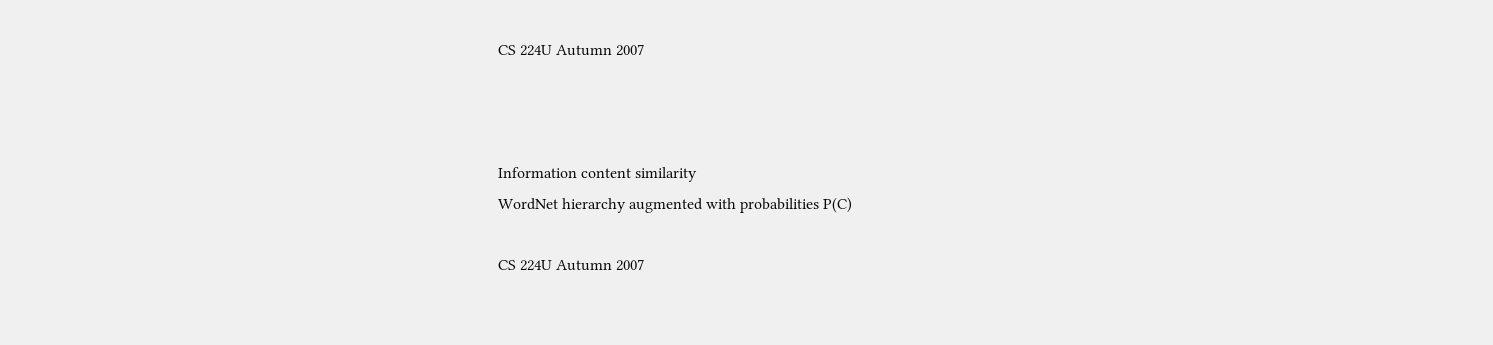CS 224U Autumn 2007



Information content similarity
WordNet hierarchy augmented with probabilities P(C)

CS 224U Autumn 2007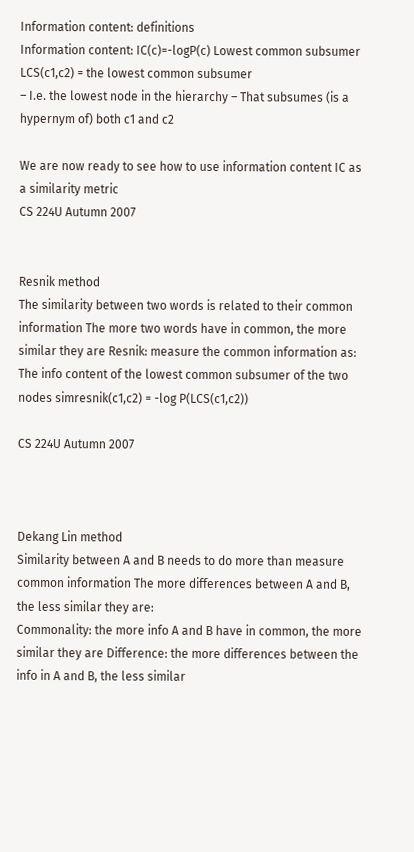Information content: definitions
Information content: IC(c)=-logP(c) Lowest common subsumer LCS(c1,c2) = the lowest common subsumer
– I.e. the lowest node in the hierarchy – That subsumes (is a hypernym of) both c1 and c2

We are now ready to see how to use information content IC as a similarity metric
CS 224U Autumn 2007


Resnik method
The similarity between two words is related to their common information The more two words have in common, the more similar they are Resnik: measure the common information as:
The info content of the lowest common subsumer of the two nodes simresnik(c1,c2) = -log P(LCS(c1,c2))

CS 224U Autumn 2007



Dekang Lin method
Similarity between A and B needs to do more than measure common information The more differences between A and B, the less similar they are:
Commonality: the more info A and B have in common, the more similar they are Difference: the more differences between the info in A and B, the less similar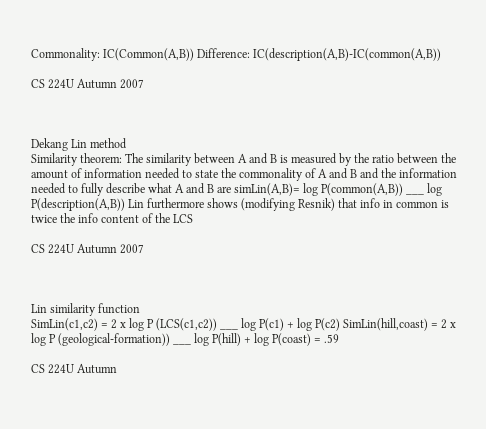Commonality: IC(Common(A,B)) Difference: IC(description(A,B)-IC(common(A,B))

CS 224U Autumn 2007



Dekang Lin method
Similarity theorem: The similarity between A and B is measured by the ratio between the amount of information needed to state the commonality of A and B and the information needed to fully describe what A and B are simLin(A,B)= log P(common(A,B)) ___ log P(description(A,B)) Lin furthermore shows (modifying Resnik) that info in common is twice the info content of the LCS

CS 224U Autumn 2007



Lin similarity function
SimLin(c1,c2) = 2 x log P (LCS(c1,c2)) ___ log P(c1) + log P(c2) SimLin(hill,coast) = 2 x log P (geological-formation)) ___ log P(hill) + log P(coast) = .59

CS 224U Autumn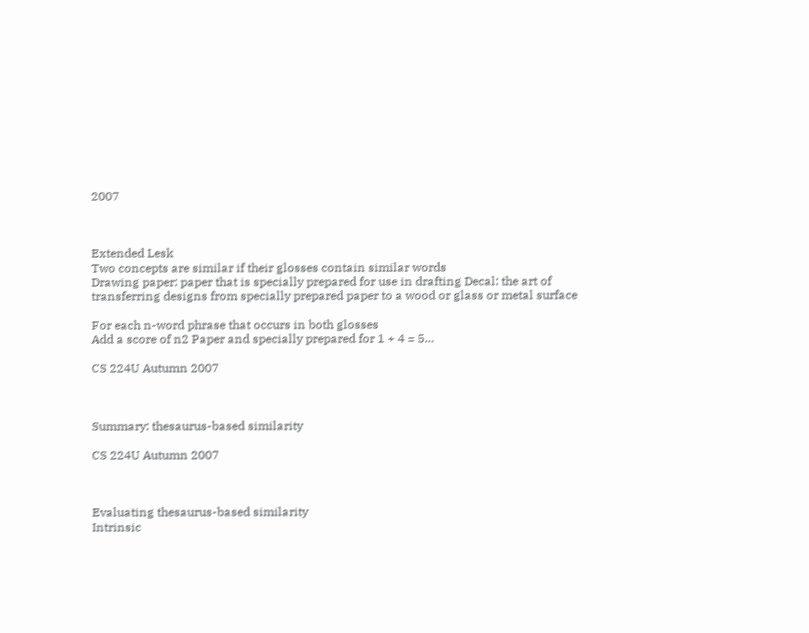2007



Extended Lesk
Two concepts are similar if their glosses contain similar words
Drawing paper: paper that is specially prepared for use in drafting Decal: the art of transferring designs from specially prepared paper to a wood or glass or metal surface

For each n-word phrase that occurs in both glosses
Add a score of n2 Paper and specially prepared for 1 + 4 = 5…

CS 224U Autumn 2007



Summary: thesaurus-based similarity

CS 224U Autumn 2007



Evaluating thesaurus-based similarity
Intrinsic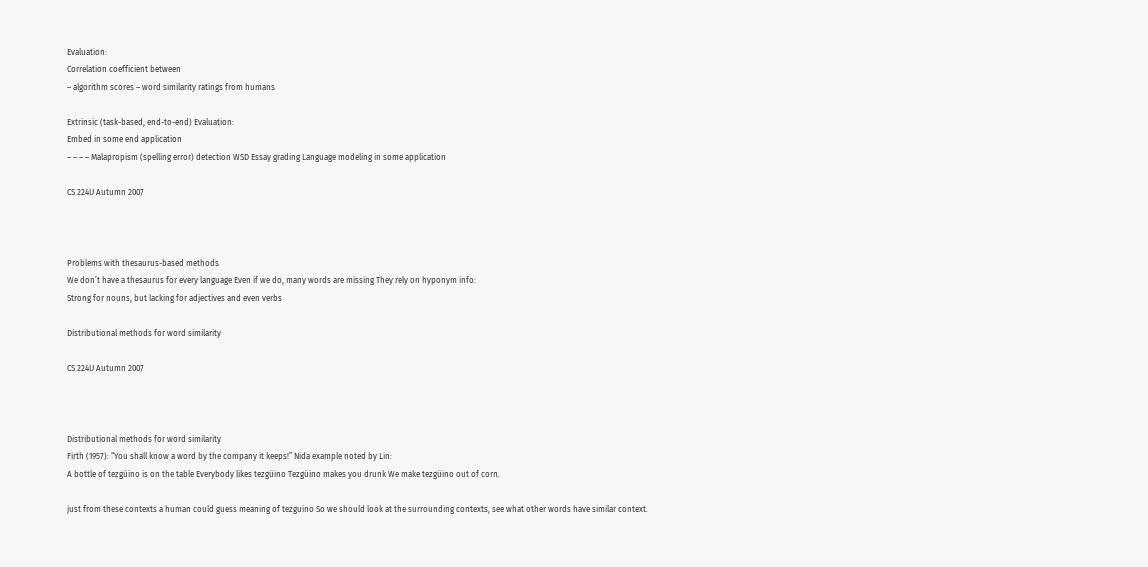Evaluation:
Correlation coefficient between
– algorithm scores – word similarity ratings from humans

Extrinsic (task-based, end-to-end) Evaluation:
Embed in some end application
– – – – Malapropism (spelling error) detection WSD Essay grading Language modeling in some application

CS 224U Autumn 2007



Problems with thesaurus-based methods
We don’t have a thesaurus for every language Even if we do, many words are missing They rely on hyponym info:
Strong for nouns, but lacking for adjectives and even verbs

Distributional methods for word similarity

CS 224U Autumn 2007



Distributional methods for word similarity
Firth (1957): “You shall know a word by the company it keeps!” Nida example noted by Lin:
A bottle of tezgüino is on the table Everybody likes tezgüino Tezgüino makes you drunk We make tezgüino out of corn.

just from these contexts a human could guess meaning of tezguino So we should look at the surrounding contexts, see what other words have similar context.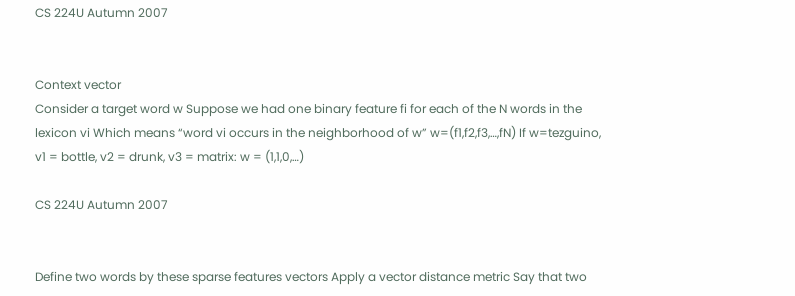CS 224U Autumn 2007


Context vector
Consider a target word w Suppose we had one binary feature fi for each of the N words in the lexicon vi Which means “word vi occurs in the neighborhood of w” w=(f1,f2,f3,…,fN) If w=tezguino, v1 = bottle, v2 = drunk, v3 = matrix: w = (1,1,0,…)

CS 224U Autumn 2007


Define two words by these sparse features vectors Apply a vector distance metric Say that two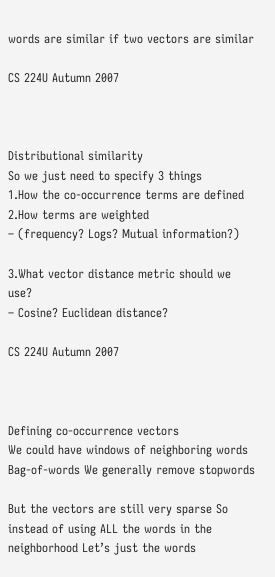words are similar if two vectors are similar

CS 224U Autumn 2007



Distributional similarity
So we just need to specify 3 things
1.How the co-occurrence terms are defined 2.How terms are weighted
– (frequency? Logs? Mutual information?)

3.What vector distance metric should we use?
– Cosine? Euclidean distance?

CS 224U Autumn 2007



Defining co-occurrence vectors
We could have windows of neighboring words
Bag-of-words We generally remove stopwords

But the vectors are still very sparse So instead of using ALL the words in the neighborhood Let’s just the words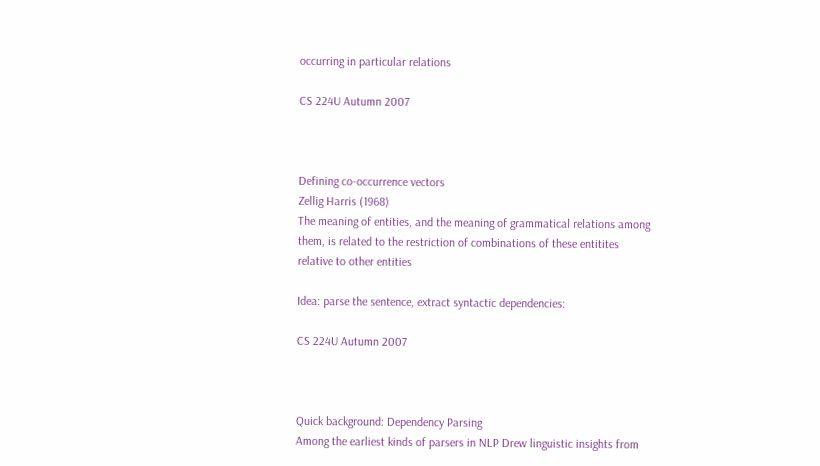occurring in particular relations

CS 224U Autumn 2007



Defining co-occurrence vectors
Zellig Harris (1968)
The meaning of entities, and the meaning of grammatical relations among them, is related to the restriction of combinations of these entitites relative to other entities

Idea: parse the sentence, extract syntactic dependencies:

CS 224U Autumn 2007



Quick background: Dependency Parsing
Among the earliest kinds of parsers in NLP Drew linguistic insights from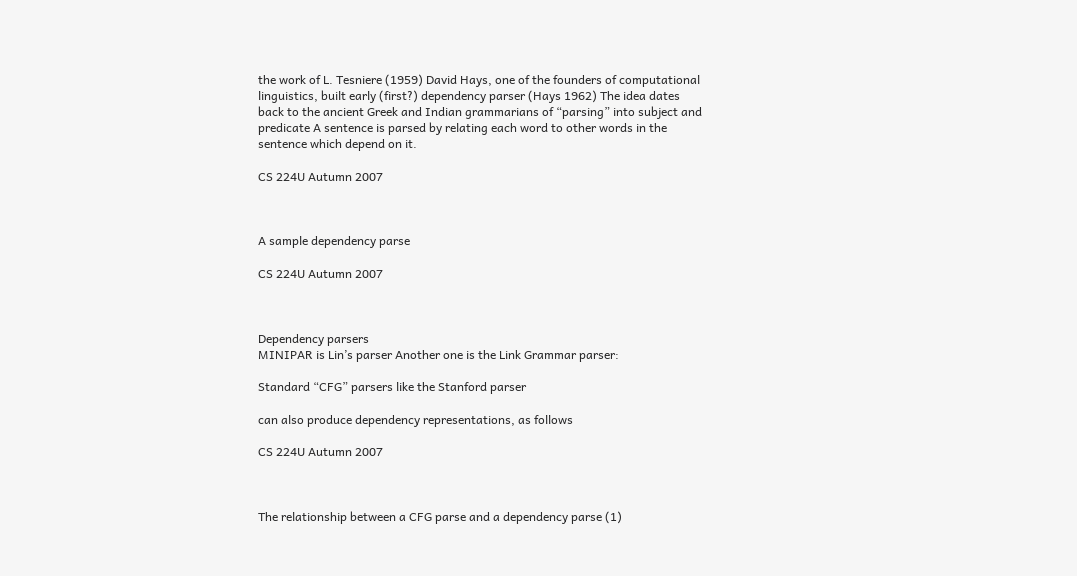the work of L. Tesniere (1959) David Hays, one of the founders of computational linguistics, built early (first?) dependency parser (Hays 1962) The idea dates back to the ancient Greek and Indian grammarians of “parsing” into subject and predicate A sentence is parsed by relating each word to other words in the sentence which depend on it.

CS 224U Autumn 2007



A sample dependency parse

CS 224U Autumn 2007



Dependency parsers
MINIPAR is Lin’s parser Another one is the Link Grammar parser:

Standard “CFG” parsers like the Stanford parser

can also produce dependency representations, as follows

CS 224U Autumn 2007



The relationship between a CFG parse and a dependency parse (1)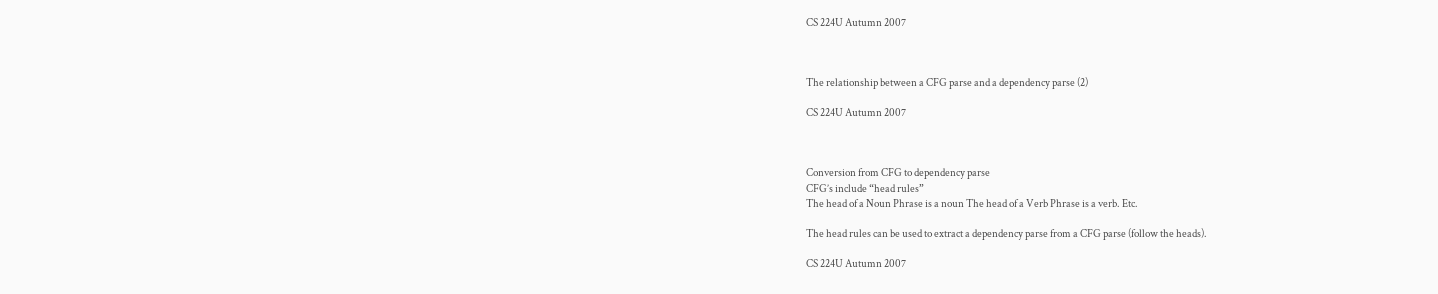CS 224U Autumn 2007



The relationship between a CFG parse and a dependency parse (2)

CS 224U Autumn 2007



Conversion from CFG to dependency parse
CFG’s include “head rules”
The head of a Noun Phrase is a noun The head of a Verb Phrase is a verb. Etc.

The head rules can be used to extract a dependency parse from a CFG parse (follow the heads).

CS 224U Autumn 2007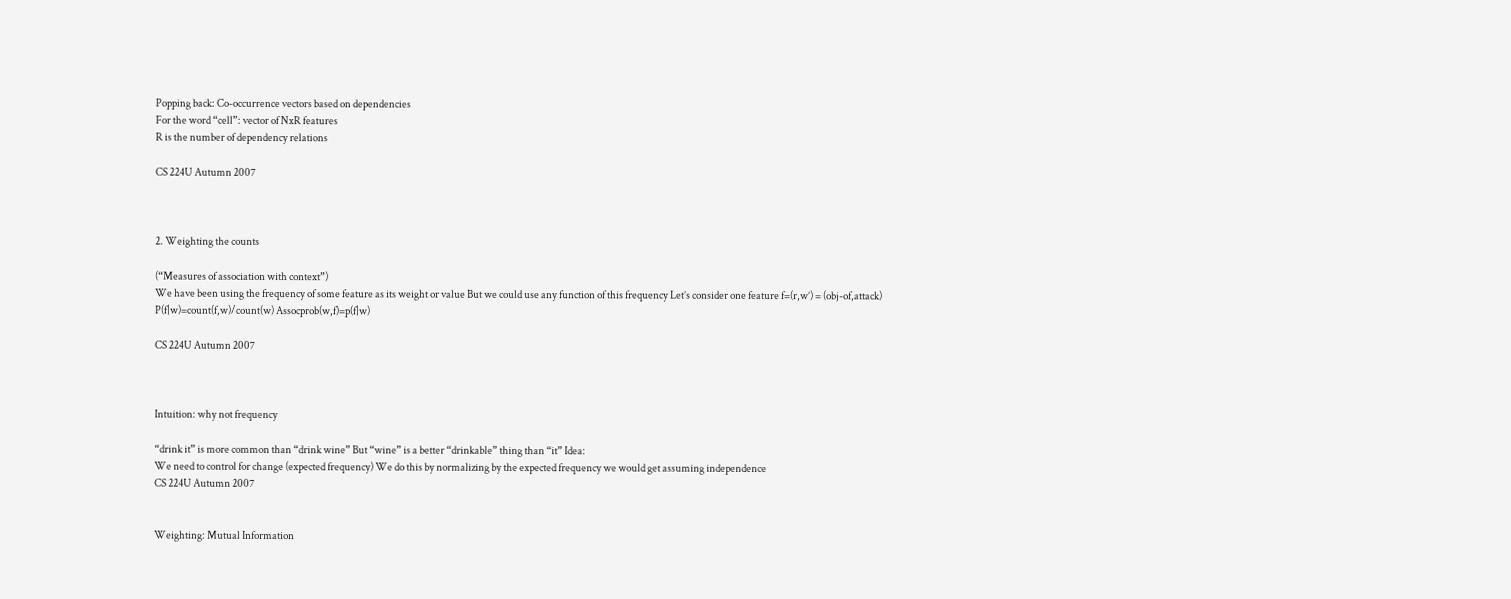Popping back: Co-occurrence vectors based on dependencies
For the word “cell”: vector of NxR features
R is the number of dependency relations

CS 224U Autumn 2007



2. Weighting the counts

(“Measures of association with context”)
We have been using the frequency of some feature as its weight or value But we could use any function of this frequency Let’s consider one feature f=(r,w’) = (obj-of,attack) P(f|w)=count(f,w)/count(w) Assocprob(w,f)=p(f|w)

CS 224U Autumn 2007



Intuition: why not frequency

“drink it” is more common than “drink wine” But “wine” is a better “drinkable” thing than “it” Idea:
We need to control for change (expected frequency) We do this by normalizing by the expected frequency we would get assuming independence
CS 224U Autumn 2007


Weighting: Mutual Information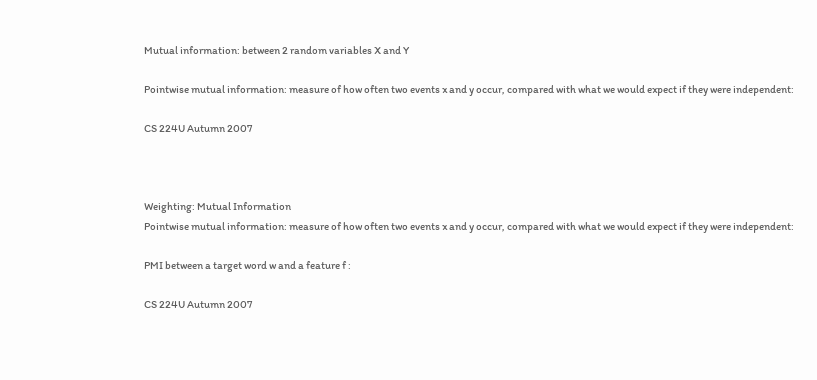Mutual information: between 2 random variables X and Y

Pointwise mutual information: measure of how often two events x and y occur, compared with what we would expect if they were independent:

CS 224U Autumn 2007



Weighting: Mutual Information
Pointwise mutual information: measure of how often two events x and y occur, compared with what we would expect if they were independent:

PMI between a target word w and a feature f :

CS 224U Autumn 2007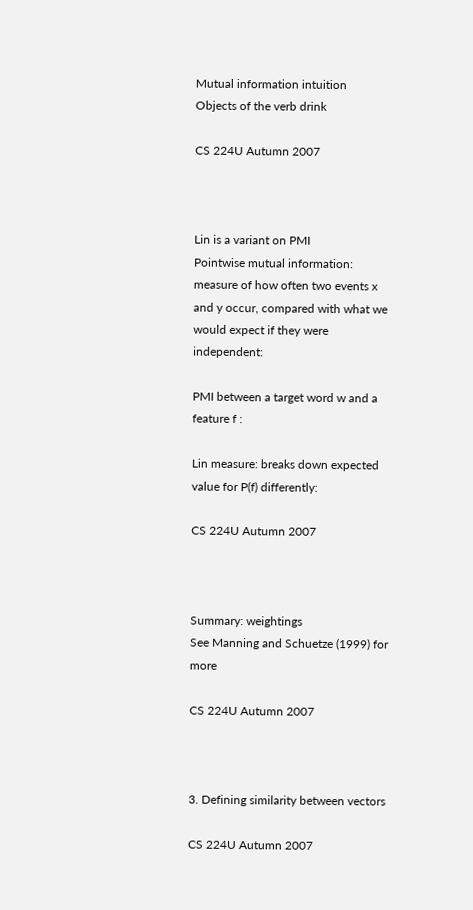Mutual information intuition
Objects of the verb drink

CS 224U Autumn 2007



Lin is a variant on PMI
Pointwise mutual information: measure of how often two events x and y occur, compared with what we would expect if they were independent:

PMI between a target word w and a feature f :

Lin measure: breaks down expected value for P(f) differently:

CS 224U Autumn 2007



Summary: weightings
See Manning and Schuetze (1999) for more

CS 224U Autumn 2007



3. Defining similarity between vectors

CS 224U Autumn 2007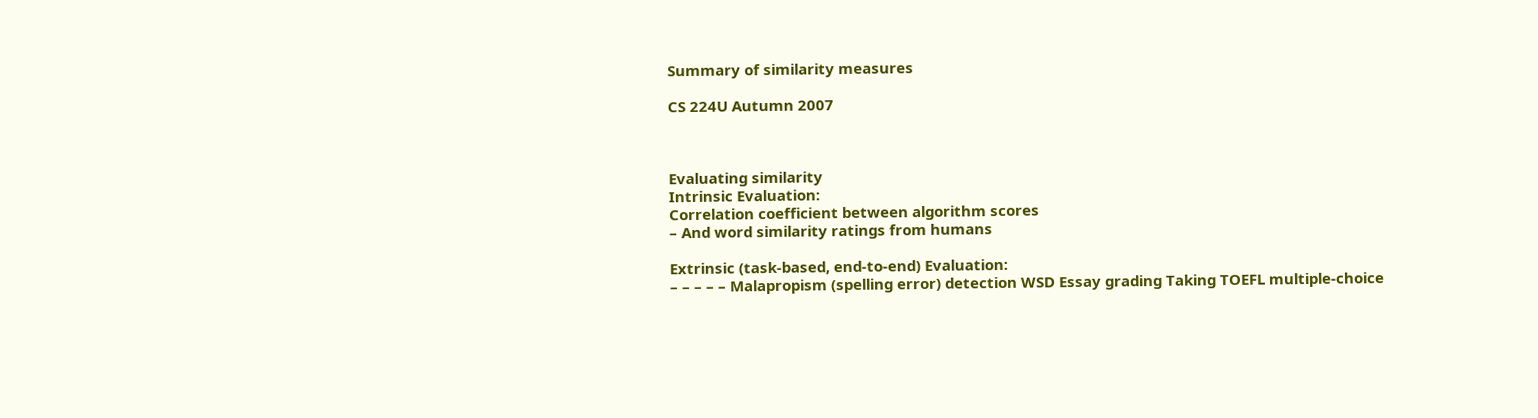Summary of similarity measures

CS 224U Autumn 2007



Evaluating similarity
Intrinsic Evaluation:
Correlation coefficient between algorithm scores
– And word similarity ratings from humans

Extrinsic (task-based, end-to-end) Evaluation:
– – – – – Malapropism (spelling error) detection WSD Essay grading Taking TOEFL multiple-choice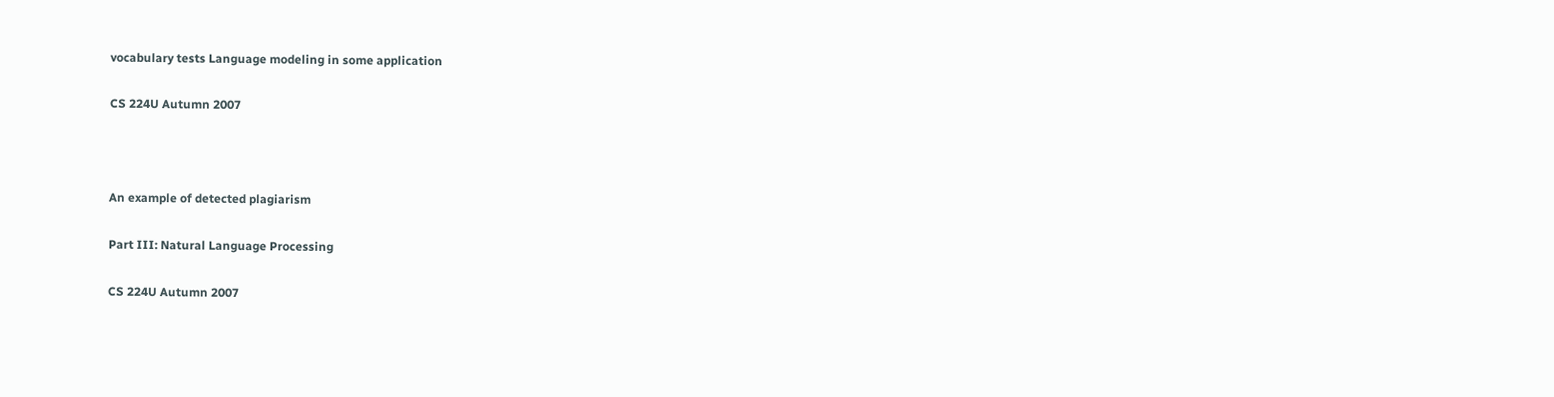vocabulary tests Language modeling in some application

CS 224U Autumn 2007



An example of detected plagiarism

Part III: Natural Language Processing

CS 224U Autumn 2007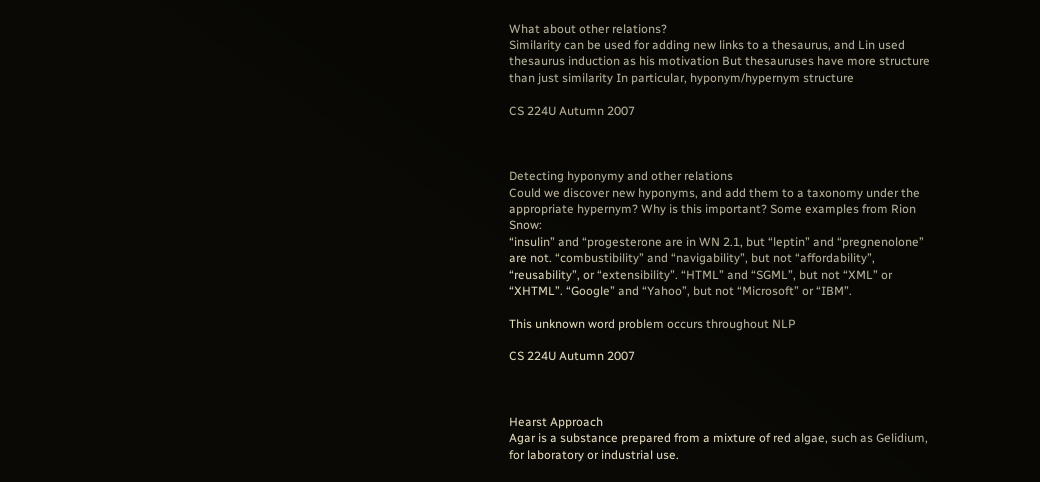What about other relations?
Similarity can be used for adding new links to a thesaurus, and Lin used thesaurus induction as his motivation But thesauruses have more structure than just similarity In particular, hyponym/hypernym structure

CS 224U Autumn 2007



Detecting hyponymy and other relations
Could we discover new hyponyms, and add them to a taxonomy under the appropriate hypernym? Why is this important? Some examples from Rion Snow:
“insulin” and “progesterone are in WN 2.1, but “leptin” and “pregnenolone” are not. “combustibility” and “navigability”, but not “affordability”, “reusability”, or “extensibility”. “HTML” and “SGML”, but not “XML” or “XHTML”. “Google” and “Yahoo”, but not “Microsoft” or “IBM”.

This unknown word problem occurs throughout NLP

CS 224U Autumn 2007



Hearst Approach
Agar is a substance prepared from a mixture of red algae, such as Gelidium, for laboratory or industrial use.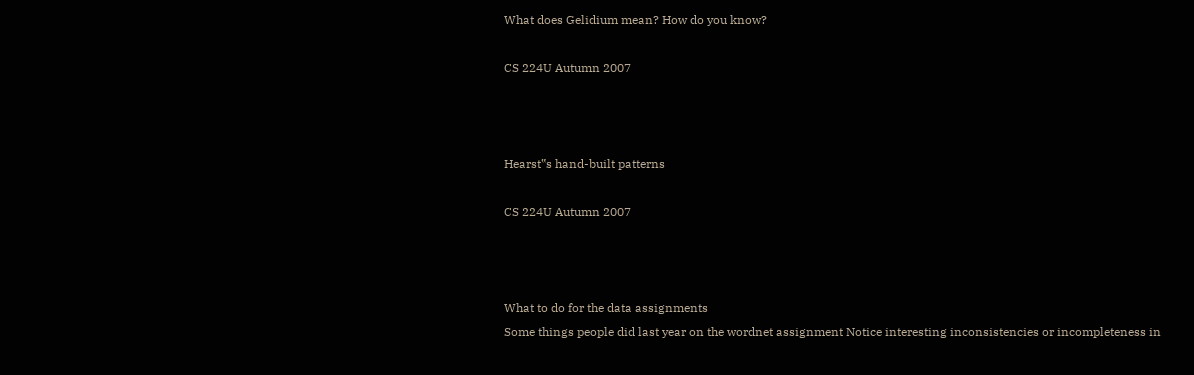What does Gelidium mean? How do you know?

CS 224U Autumn 2007



Hearst‟s hand-built patterns

CS 224U Autumn 2007



What to do for the data assignments
Some things people did last year on the wordnet assignment Notice interesting inconsistencies or incompleteness in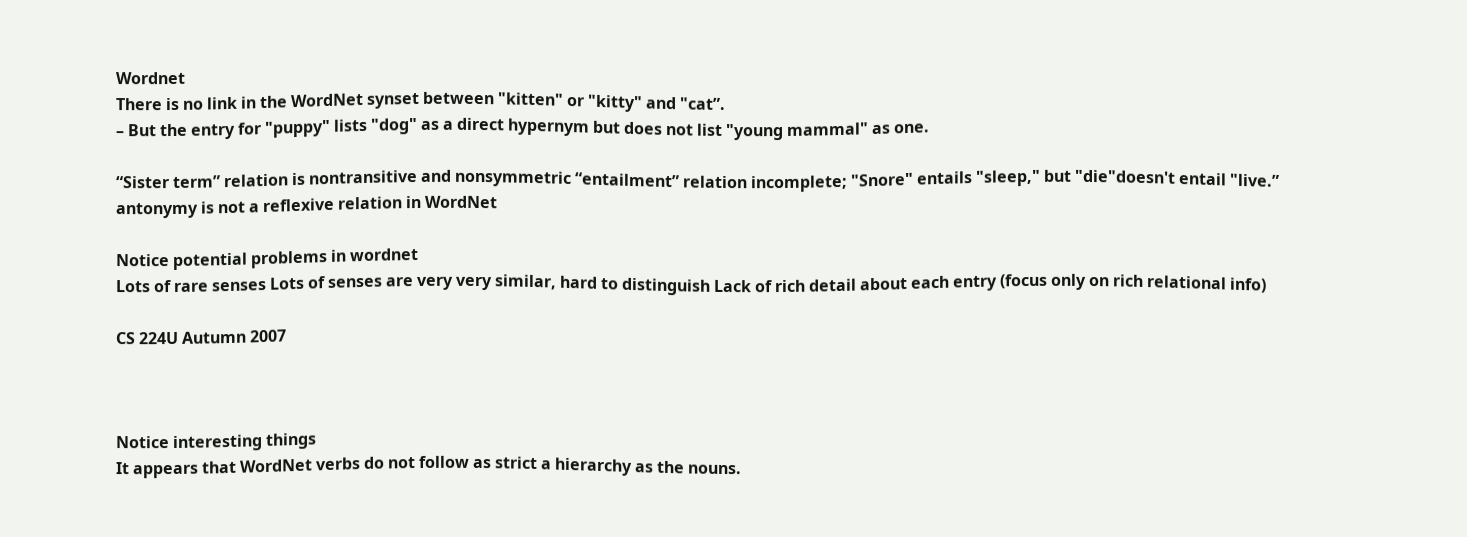Wordnet
There is no link in the WordNet synset between "kitten" or "kitty" and "cat”.
– But the entry for "puppy" lists "dog" as a direct hypernym but does not list "young mammal" as one.

“Sister term” relation is nontransitive and nonsymmetric “entailment” relation incomplete; "Snore" entails "sleep," but "die"doesn't entail "live.” antonymy is not a reflexive relation in WordNet

Notice potential problems in wordnet
Lots of rare senses Lots of senses are very very similar, hard to distinguish Lack of rich detail about each entry (focus only on rich relational info)

CS 224U Autumn 2007



Notice interesting things
It appears that WordNet verbs do not follow as strict a hierarchy as the nouns.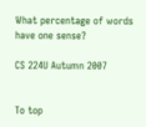What percentage of words have one sense?

CS 224U Autumn 2007


To top